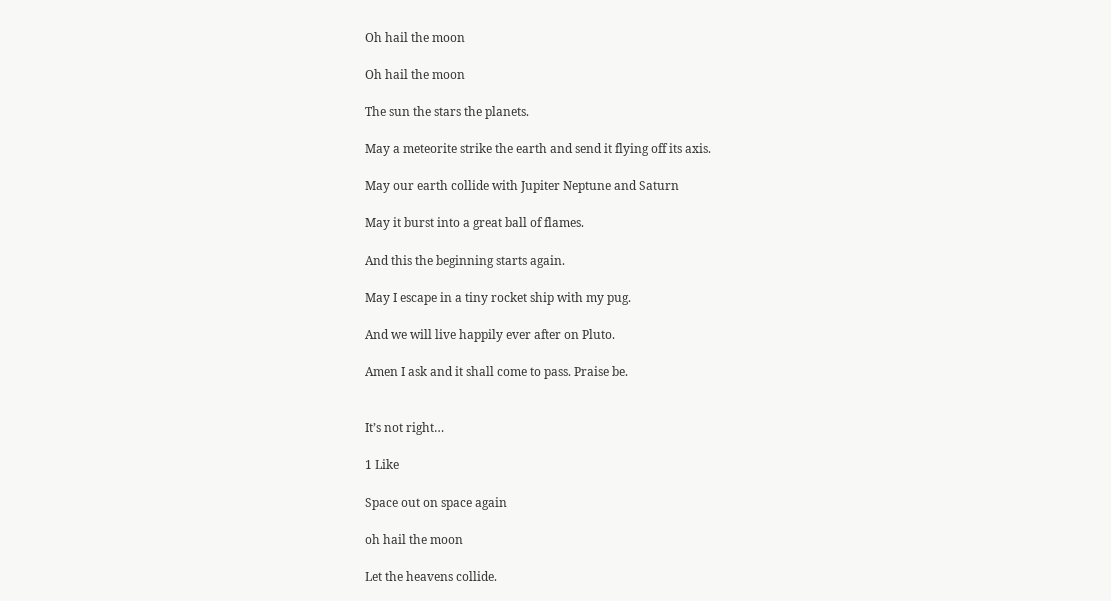Oh hail the moon

Oh hail the moon

The sun the stars the planets.

May a meteorite strike the earth and send it flying off its axis.

May our earth collide with Jupiter Neptune and Saturn

May it burst into a great ball of flames.

And this the beginning starts again.

May I escape in a tiny rocket ship with my pug.

And we will live happily ever after on Pluto.

Amen I ask and it shall come to pass. Praise be.


It’s not right…

1 Like

Space out on space again

oh hail the moon

Let the heavens collide.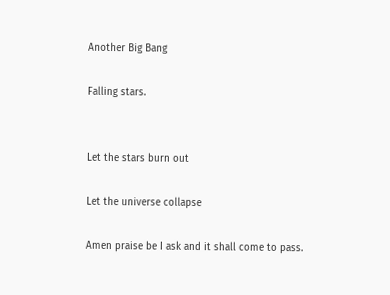Another Big Bang

Falling stars.


Let the stars burn out

Let the universe collapse

Amen praise be I ask and it shall come to pass.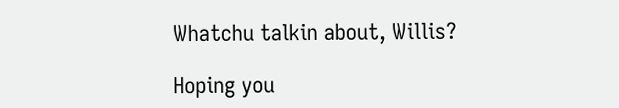Whatchu talkin about, Willis?

Hoping you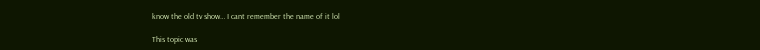know the old tv show… I cant remember the name of it lol

This topic was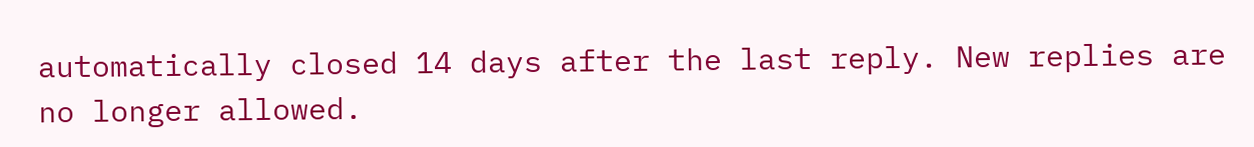automatically closed 14 days after the last reply. New replies are no longer allowed.